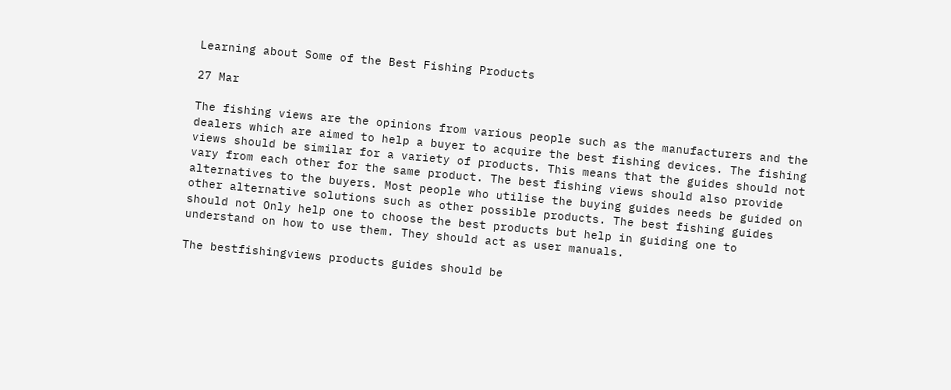Learning about Some of the Best Fishing Products

27 Mar

The fishing views are the opinions from various people such as the manufacturers and the dealers which are aimed to help a buyer to acquire the best fishing devices. The fishing views should be similar for a variety of products. This means that the guides should not vary from each other for the same product. The best fishing views should also provide alternatives to the buyers. Most people who utilise the buying guides needs be guided on other alternative solutions such as other possible products. The best fishing guides should not Only help one to choose the best products but help in guiding one to understand on how to use them. They should act as user manuals.

The bestfishingviews products guides should be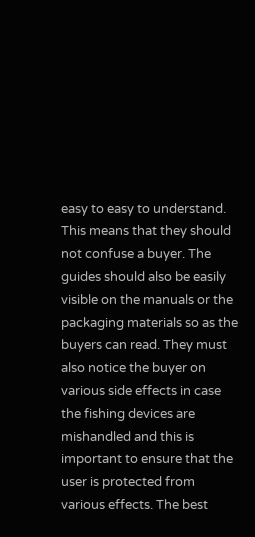easy to easy to understand. This means that they should not confuse a buyer. The guides should also be easily visible on the manuals or the packaging materials so as the buyers can read. They must also notice the buyer on various side effects in case the fishing devices are mishandled and this is important to ensure that the user is protected from various effects. The best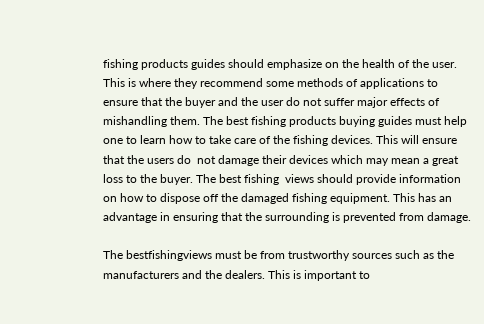fishing products guides should emphasize on the health of the user. This is where they recommend some methods of applications to ensure that the buyer and the user do not suffer major effects of mishandling them. The best fishing products buying guides must help one to learn how to take care of the fishing devices. This will ensure that the users do  not damage their devices which may mean a great loss to the buyer. The best fishing  views should provide information on how to dispose off the damaged fishing equipment. This has an advantage in ensuring that the surrounding is prevented from damage.

The bestfishingviews must be from trustworthy sources such as the manufacturers and the dealers. This is important to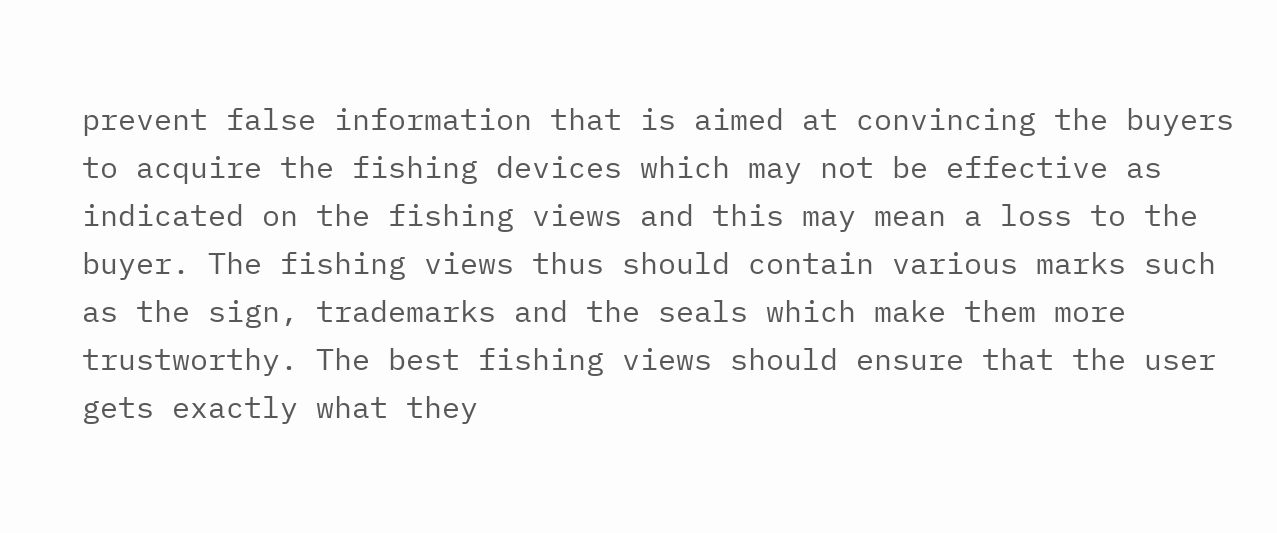prevent false information that is aimed at convincing the buyers to acquire the fishing devices which may not be effective as indicated on the fishing views and this may mean a loss to the buyer. The fishing views thus should contain various marks such as the sign, trademarks and the seals which make them more trustworthy. The best fishing views should ensure that the user gets exactly what they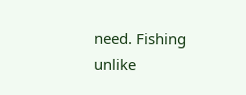need. Fishing unlike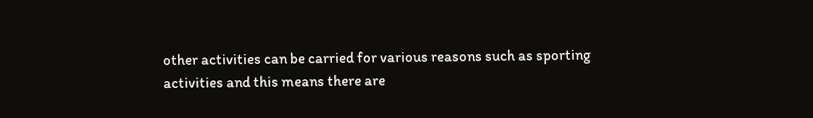other activities can be carried for various reasons such as sporting activities and this means there are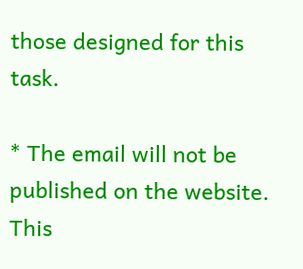those designed for this task.

* The email will not be published on the website.
This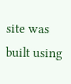site was built using